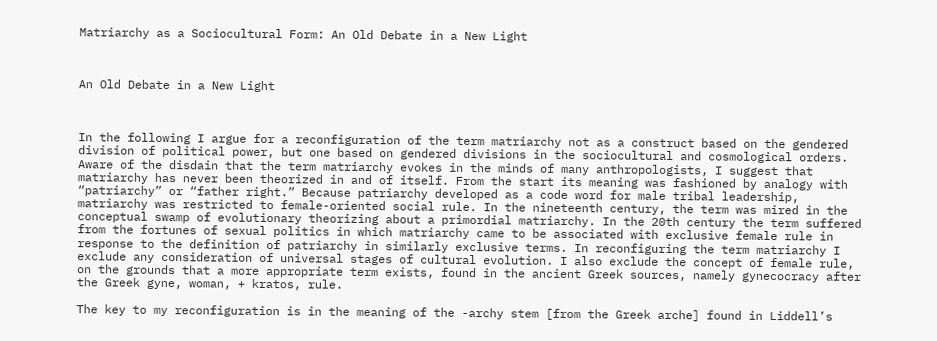Matriarchy as a Sociocultural Form: An Old Debate in a New Light



An Old Debate in a New Light



In the following I argue for a reconfiguration of the term matriarchy not as a construct based on the gendered division of political power, but one based on gendered divisions in the sociocultural and cosmological orders. Aware of the disdain that the term matriarchy evokes in the minds of many anthropologists, I suggest that matriarchy has never been theorized in and of itself. From the start its meaning was fashioned by analogy with “patriarchy” or “father right.” Because patriarchy developed as a code word for male tribal leadership, matriarchy was restricted to female-oriented social rule. In the nineteenth century, the term was mired in the conceptual swamp of evolutionary theorizing about a primordial matriarchy. In the 20th century the term suffered from the fortunes of sexual politics in which matriarchy came to be associated with exclusive female rule in response to the definition of patriarchy in similarly exclusive terms. In reconfiguring the term matriarchy I exclude any consideration of universal stages of cultural evolution. I also exclude the concept of female rule, on the grounds that a more appropriate term exists, found in the ancient Greek sources, namely gynecocracy after the Greek gyne, woman, + kratos, rule.

The key to my reconfiguration is in the meaning of the -archy stem [from the Greek arche] found in Liddell’s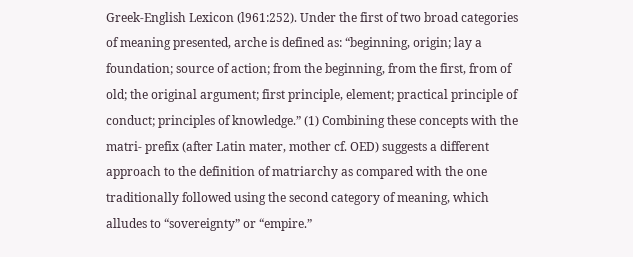Greek-English Lexicon (l961:252). Under the first of two broad categories of meaning presented, arche is defined as: “beginning, origin; lay a foundation; source of action; from the beginning, from the first, from of old; the original argument; first principle, element; practical principle of conduct; principles of knowledge.” (1) Combining these concepts with the matri- prefix (after Latin mater, mother cf. OED) suggests a different approach to the definition of matriarchy as compared with the one traditionally followed using the second category of meaning, which alludes to “sovereignty” or “empire.”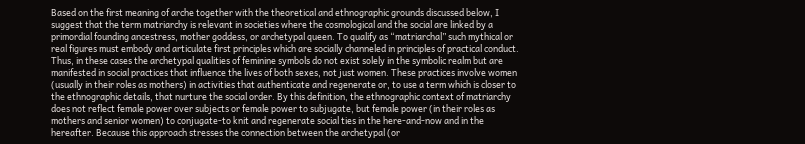Based on the first meaning of arche together with the theoretical and ethnographic grounds discussed below, I suggest that the term matriarchy is relevant in societies where the cosmological and the social are linked by a primordial founding ancestress, mother goddess, or archetypal queen. To qualify as “matriarchal” such mythical or real figures must embody and articulate first principles which are socially channeled in principles of practical conduct. Thus, in these cases the archetypal qualities of feminine symbols do not exist solely in the symbolic realm but are manifested in social practices that influence the lives of both sexes, not just women. These practices involve women (usually in their roles as mothers) in activities that authenticate and regenerate or, to use a term which is closer to the ethnographic details, that nurture the social order. By this definition, the ethnographic context of matriarchy does not reflect female power over subjects or female power to subjugate, but female power (in their roles as mothers and senior women) to conjugate-to knit and regenerate social ties in the here-and-now and in the hereafter. Because this approach stresses the connection between the archetypal (or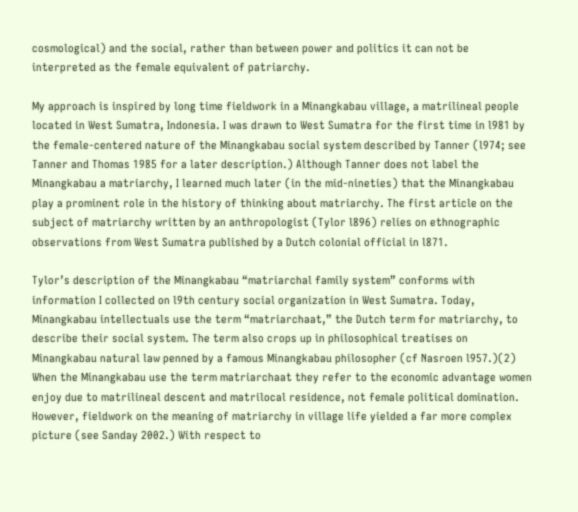cosmological) and the social, rather than between power and politics it can not be interpreted as the female equivalent of patriarchy.

My approach is inspired by long time fieldwork in a Minangkabau village, a matrilineal people located in West Sumatra, Indonesia. I was drawn to West Sumatra for the first time in l981 by the female-centered nature of the Minangkabau social system described by Tanner (l974; see Tanner and Thomas 1985 for a later description.) Although Tanner does not label the Minangkabau a matriarchy, I learned much later (in the mid-nineties) that the Minangkabau play a prominent role in the history of thinking about matriarchy. The first article on the subject of matriarchy written by an anthropologist (Tylor l896) relies on ethnographic observations from West Sumatra published by a Dutch colonial official in l871.

Tylor’s description of the Minangkabau “matriarchal family system” conforms with information I collected on l9th century social organization in West Sumatra. Today, Minangkabau intellectuals use the term “matriarchaat,” the Dutch term for matriarchy, to describe their social system. The term also crops up in philosophical treatises on Minangkabau natural law penned by a famous Minangkabau philosopher (cf Nasroen l957.)(2) When the Minangkabau use the term matriarchaat they refer to the economic advantage women enjoy due to matrilineal descent and matrilocal residence, not female political domination. However, fieldwork on the meaning of matriarchy in village life yielded a far more complex picture (see Sanday 2002.) With respect to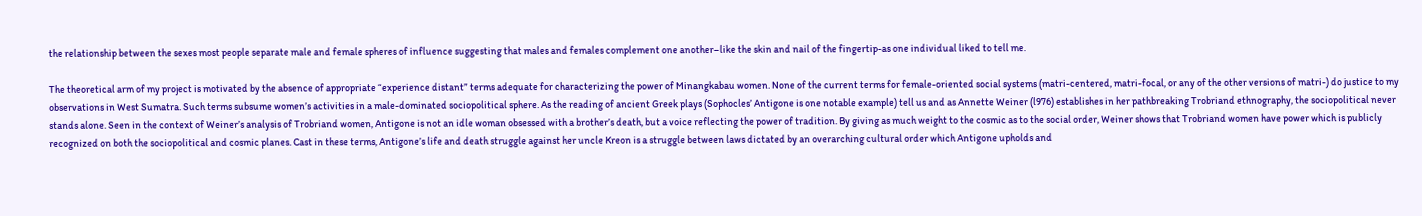the relationship between the sexes most people separate male and female spheres of influence suggesting that males and females complement one another–like the skin and nail of the fingertip-as one individual liked to tell me.

The theoretical arm of my project is motivated by the absence of appropriate “experience distant” terms adequate for characterizing the power of Minangkabau women. None of the current terms for female-oriented social systems (matri-centered, matri-focal, or any of the other versions of matri-) do justice to my observations in West Sumatra. Such terms subsume women’s activities in a male-dominated sociopolitical sphere. As the reading of ancient Greek plays (Sophocles’ Antigone is one notable example) tell us and as Annette Weiner (l976) establishes in her pathbreaking Trobriand ethnography, the sociopolitical never stands alone. Seen in the context of Weiner’s analysis of Trobriand women, Antigone is not an idle woman obsessed with a brother’s death, but a voice reflecting the power of tradition. By giving as much weight to the cosmic as to the social order, Weiner shows that Trobriand women have power which is publicly recognized on both the sociopolitical and cosmic planes. Cast in these terms, Antigone’s life and death struggle against her uncle Kreon is a struggle between laws dictated by an overarching cultural order which Antigone upholds and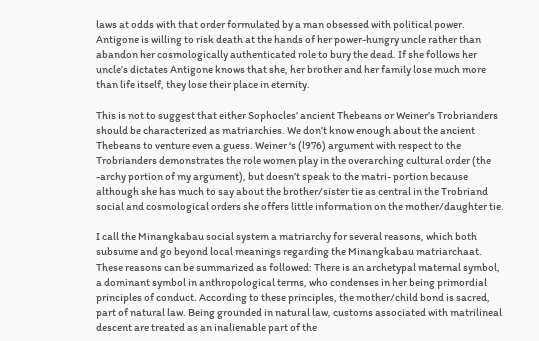laws at odds with that order formulated by a man obsessed with political power. Antigone is willing to risk death at the hands of her power-hungry uncle rather than abandon her cosmologically authenticated role to bury the dead. If she follows her uncle’s dictates Antigone knows that she, her brother and her family lose much more than life itself, they lose their place in eternity.

This is not to suggest that either Sophocles’ ancient Thebeans or Weiner’s Trobrianders should be characterized as matriarchies. We don’t know enough about the ancient Thebeans to venture even a guess. Weiner ‘s (l976) argument with respect to the Trobrianders demonstrates the role women play in the overarching cultural order (the -archy portion of my argument), but doesn’t speak to the matri- portion because although she has much to say about the brother/sister tie as central in the Trobriand social and cosmological orders she offers little information on the mother/daughter tie.

I call the Minangkabau social system a matriarchy for several reasons, which both subsume and go beyond local meanings regarding the Minangkabau matriarchaat. These reasons can be summarized as followed: There is an archetypal maternal symbol, a dominant symbol in anthropological terms, who condenses in her being primordial principles of conduct. According to these principles, the mother/child bond is sacred, part of natural law. Being grounded in natural law, customs associated with matrilineal descent are treated as an inalienable part of the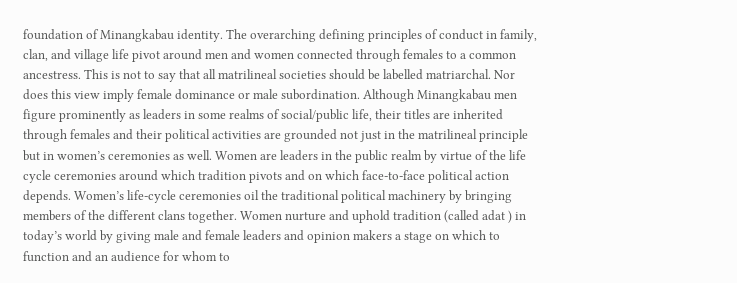foundation of Minangkabau identity. The overarching defining principles of conduct in family, clan, and village life pivot around men and women connected through females to a common ancestress. This is not to say that all matrilineal societies should be labelled matriarchal. Nor does this view imply female dominance or male subordination. Although Minangkabau men figure prominently as leaders in some realms of social/public life, their titles are inherited through females and their political activities are grounded not just in the matrilineal principle but in women’s ceremonies as well. Women are leaders in the public realm by virtue of the life cycle ceremonies around which tradition pivots and on which face-to-face political action depends. Women’s life-cycle ceremonies oil the traditional political machinery by bringing members of the different clans together. Women nurture and uphold tradition (called adat ) in today’s world by giving male and female leaders and opinion makers a stage on which to function and an audience for whom to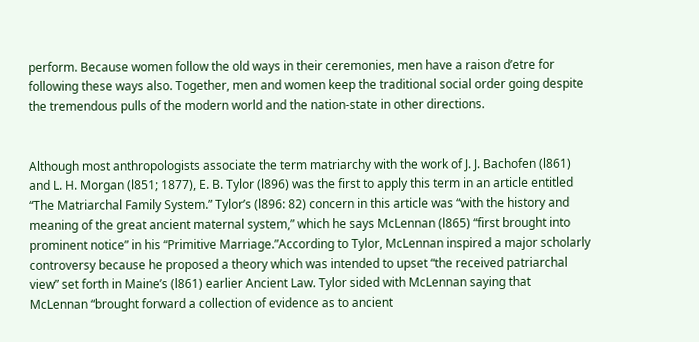perform. Because women follow the old ways in their ceremonies, men have a raison d’etre for following these ways also. Together, men and women keep the traditional social order going despite the tremendous pulls of the modern world and the nation-state in other directions.


Although most anthropologists associate the term matriarchy with the work of J. J. Bachofen (l861) and L. H. Morgan (l851; 1877), E. B. Tylor (l896) was the first to apply this term in an article entitled “The Matriarchal Family System.” Tylor’s (l896: 82) concern in this article was “with the history and meaning of the great ancient maternal system,” which he says McLennan (l865) “first brought into prominent notice” in his “Primitive Marriage.”According to Tylor, McLennan inspired a major scholarly controversy because he proposed a theory which was intended to upset “the received patriarchal view” set forth in Maine’s (l861) earlier Ancient Law. Tylor sided with McLennan saying that McLennan “brought forward a collection of evidence as to ancient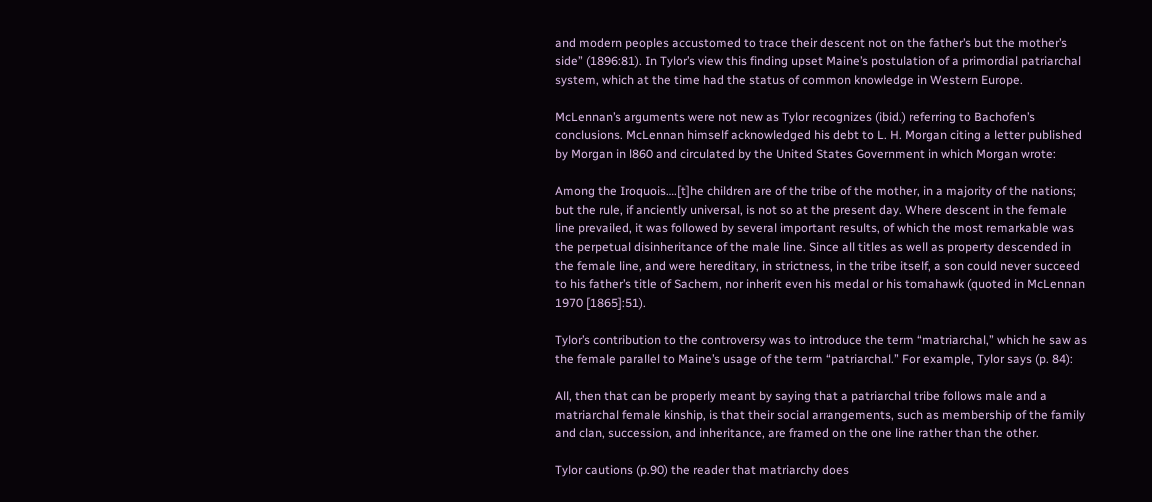and modern peoples accustomed to trace their descent not on the father’s but the mother’s side” (1896:81). In Tylor’s view this finding upset Maine’s postulation of a primordial patriarchal system, which at the time had the status of common knowledge in Western Europe.

McLennan’s arguments were not new as Tylor recognizes (ibid.) referring to Bachofen’s conclusions. McLennan himself acknowledged his debt to L. H. Morgan citing a letter published by Morgan in l860 and circulated by the United States Government in which Morgan wrote:

Among the Iroquois….[t]he children are of the tribe of the mother, in a majority of the nations; but the rule, if anciently universal, is not so at the present day. Where descent in the female line prevailed, it was followed by several important results, of which the most remarkable was the perpetual disinheritance of the male line. Since all titles as well as property descended in the female line, and were hereditary, in strictness, in the tribe itself, a son could never succeed to his father’s title of Sachem, nor inherit even his medal or his tomahawk (quoted in McLennan 1970 [1865]:51).

Tylor’s contribution to the controversy was to introduce the term “matriarchal,” which he saw as the female parallel to Maine’s usage of the term “patriarchal.” For example, Tylor says (p. 84):

All, then that can be properly meant by saying that a patriarchal tribe follows male and a matriarchal female kinship, is that their social arrangements, such as membership of the family and clan, succession, and inheritance, are framed on the one line rather than the other.

Tylor cautions (p.90) the reader that matriarchy does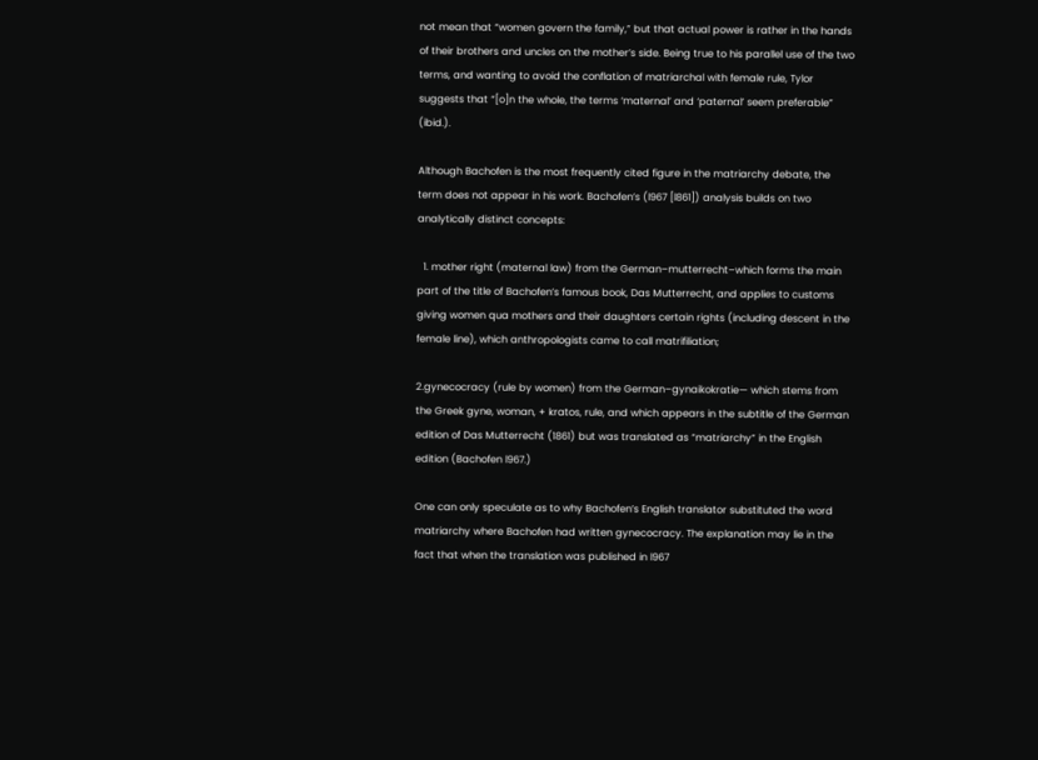not mean that “women govern the family,” but that actual power is rather in the hands of their brothers and uncles on the mother’s side. Being true to his parallel use of the two terms, and wanting to avoid the conflation of matriarchal with female rule, Tylor suggests that “[o]n the whole, the terms ‘maternal’ and ‘paternal’ seem preferable” (ibid.).

Although Bachofen is the most frequently cited figure in the matriarchy debate, the term does not appear in his work. Bachofen’s (l967 [l861]) analysis builds on two analytically distinct concepts:

  1. mother right (maternal law) from the German–mutterrecht–which forms the main part of the title of Bachofen’s famous book, Das Mutterrecht, and applies to customs giving women qua mothers and their daughters certain rights (including descent in the female line), which anthropologists came to call matrifiliation;

2.gynecocracy (rule by women) from the German–gynaikokratie— which stems from the Greek gyne, woman, + kratos, rule, and which appears in the subtitle of the German edition of Das Mutterrecht (1861) but was translated as “matriarchy” in the English edition (Bachofen l967.)

One can only speculate as to why Bachofen’s English translator substituted the word matriarchy where Bachofen had written gynecocracy. The explanation may lie in the fact that when the translation was published in l967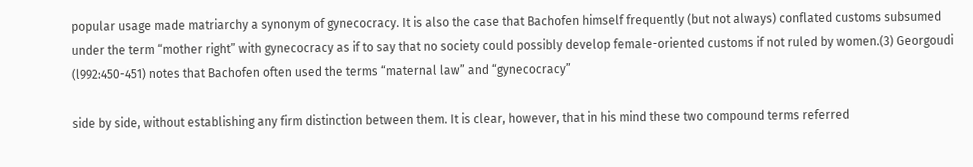popular usage made matriarchy a synonym of gynecocracy. It is also the case that Bachofen himself frequently (but not always) conflated customs subsumed under the term “mother right” with gynecocracy as if to say that no society could possibly develop female-oriented customs if not ruled by women.(3) Georgoudi (l992:450-451) notes that Bachofen often used the terms “maternal law” and “gynecocracy”

side by side, without establishing any firm distinction between them. It is clear, however, that in his mind these two compound terms referred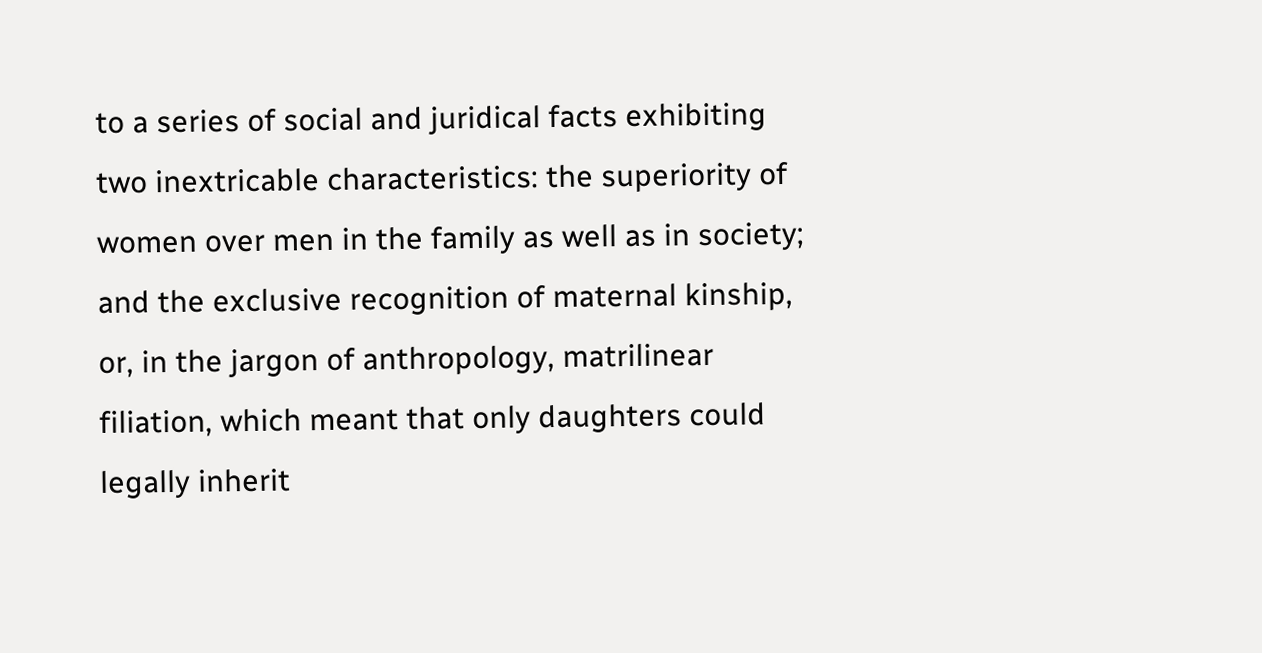to a series of social and juridical facts exhibiting two inextricable characteristics: the superiority of women over men in the family as well as in society; and the exclusive recognition of maternal kinship, or, in the jargon of anthropology, matrilinear filiation, which meant that only daughters could legally inherit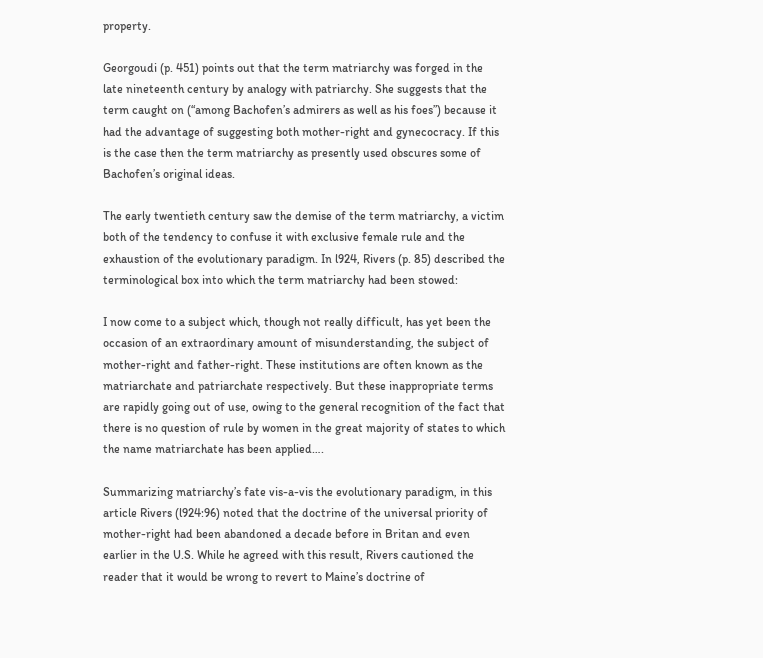property.

Georgoudi (p. 451) points out that the term matriarchy was forged in the late nineteenth century by analogy with patriarchy. She suggests that the term caught on (“among Bachofen’s admirers as well as his foes”) because it had the advantage of suggesting both mother-right and gynecocracy. If this is the case then the term matriarchy as presently used obscures some of Bachofen’s original ideas.

The early twentieth century saw the demise of the term matriarchy, a victim both of the tendency to confuse it with exclusive female rule and the exhaustion of the evolutionary paradigm. In l924, Rivers (p. 85) described the terminological box into which the term matriarchy had been stowed:

I now come to a subject which, though not really difficult, has yet been the occasion of an extraordinary amount of misunderstanding, the subject of mother-right and father-right. These institutions are often known as the matriarchate and patriarchate respectively. But these inappropriate terms are rapidly going out of use, owing to the general recognition of the fact that there is no question of rule by women in the great majority of states to which the name matriarchate has been applied….

Summarizing matriarchy’s fate vis-a-vis the evolutionary paradigm, in this article Rivers (l924:96) noted that the doctrine of the universal priority of mother-right had been abandoned a decade before in Britan and even earlier in the U.S. While he agreed with this result, Rivers cautioned the reader that it would be wrong to revert to Maine’s doctrine of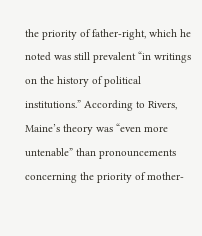the priority of father-right, which he noted was still prevalent “in writings on the history of political institutions.” According to Rivers, Maine’s theory was “even more untenable” than pronouncements concerning the priority of mother-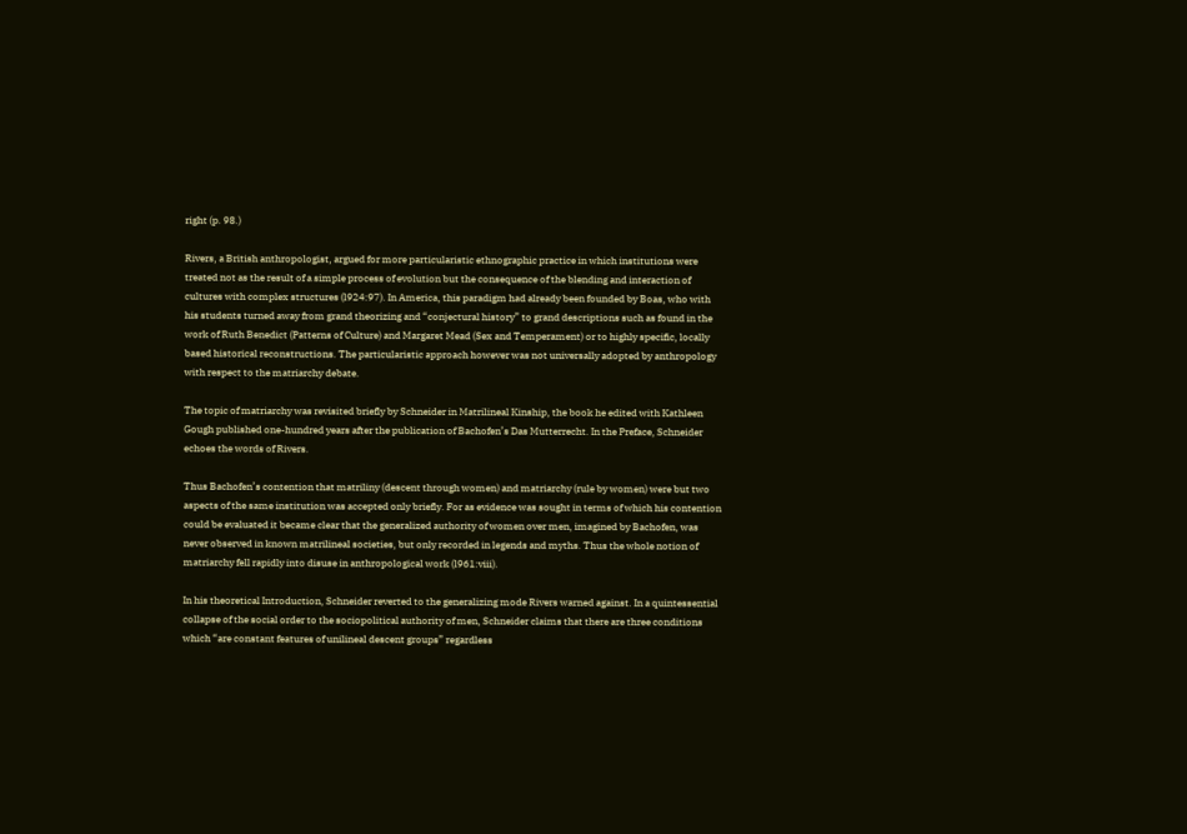right (p. 98.)

Rivers, a British anthropologist, argued for more particularistic ethnographic practice in which institutions were treated not as the result of a simple process of evolution but the consequence of the blending and interaction of cultures with complex structures (l924:97). In America, this paradigm had already been founded by Boas, who with his students turned away from grand theorizing and “conjectural history” to grand descriptions such as found in the work of Ruth Benedict (Patterns of Culture) and Margaret Mead (Sex and Temperament) or to highly specific, locally based historical reconstructions. The particularistic approach however was not universally adopted by anthropology with respect to the matriarchy debate.

The topic of matriarchy was revisited briefly by Schneider in Matrilineal Kinship, the book he edited with Kathleen Gough published one-hundred years after the publication of Bachofen’s Das Mutterrecht. In the Preface, Schneider echoes the words of Rivers.

Thus Bachofen’s contention that matriliny (descent through women) and matriarchy (rule by women) were but two aspects of the same institution was accepted only briefly. For as evidence was sought in terms of which his contention could be evaluated it became clear that the generalized authority of women over men, imagined by Bachofen, was never observed in known matrilineal societies, but only recorded in legends and myths. Thus the whole notion of matriarchy fell rapidly into disuse in anthropological work (l961:viii).

In his theoretical Introduction, Schneider reverted to the generalizing mode Rivers warned against. In a quintessential collapse of the social order to the sociopolitical authority of men, Schneider claims that there are three conditions which “are constant features of unilineal descent groups” regardless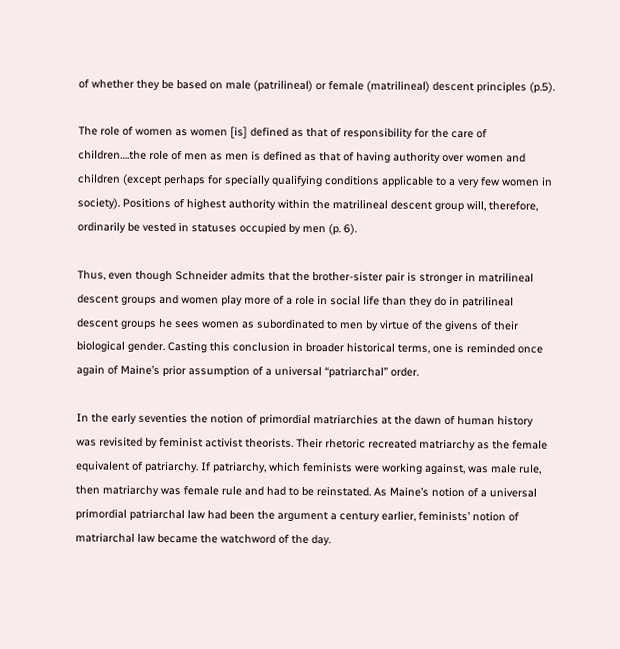of whether they be based on male (patrilineal) or female (matrilineal) descent principles (p.5).

The role of women as women [is] defined as that of responsibility for the care of children….the role of men as men is defined as that of having authority over women and children (except perhaps for specially qualifying conditions applicable to a very few women in society). Positions of highest authority within the matrilineal descent group will, therefore, ordinarily be vested in statuses occupied by men (p. 6).

Thus, even though Schneider admits that the brother-sister pair is stronger in matrilineal descent groups and women play more of a role in social life than they do in patrilineal descent groups he sees women as subordinated to men by virtue of the givens of their biological gender. Casting this conclusion in broader historical terms, one is reminded once again of Maine’s prior assumption of a universal “patriarchal” order.

In the early seventies the notion of primordial matriarchies at the dawn of human history was revisited by feminist activist theorists. Their rhetoric recreated matriarchy as the female equivalent of patriarchy. If patriarchy, which feminists were working against, was male rule, then matriarchy was female rule and had to be reinstated. As Maine’s notion of a universal primordial patriarchal law had been the argument a century earlier, feminists’ notion of matriarchal law became the watchword of the day.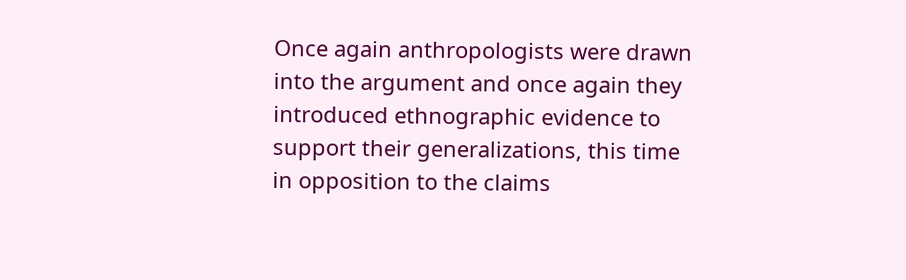Once again anthropologists were drawn into the argument and once again they introduced ethnographic evidence to support their generalizations, this time in opposition to the claims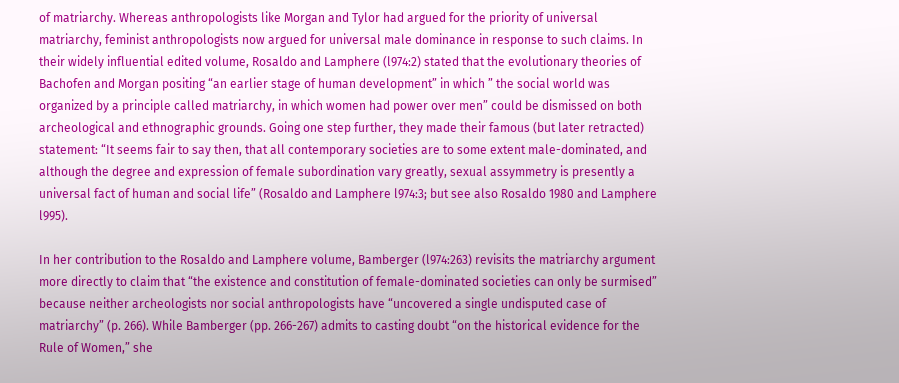of matriarchy. Whereas anthropologists like Morgan and Tylor had argued for the priority of universal matriarchy, feminist anthropologists now argued for universal male dominance in response to such claims. In their widely influential edited volume, Rosaldo and Lamphere (l974:2) stated that the evolutionary theories of Bachofen and Morgan positing “an earlier stage of human development” in which ” the social world was organized by a principle called matriarchy, in which women had power over men” could be dismissed on both archeological and ethnographic grounds. Going one step further, they made their famous (but later retracted) statement: “It seems fair to say then, that all contemporary societies are to some extent male-dominated, and although the degree and expression of female subordination vary greatly, sexual assymmetry is presently a universal fact of human and social life” (Rosaldo and Lamphere l974:3; but see also Rosaldo 1980 and Lamphere l995).

In her contribution to the Rosaldo and Lamphere volume, Bamberger (l974:263) revisits the matriarchy argument more directly to claim that “the existence and constitution of female-dominated societies can only be surmised” because neither archeologists nor social anthropologists have “uncovered a single undisputed case of matriarchy” (p. 266). While Bamberger (pp. 266-267) admits to casting doubt “on the historical evidence for the Rule of Women,” she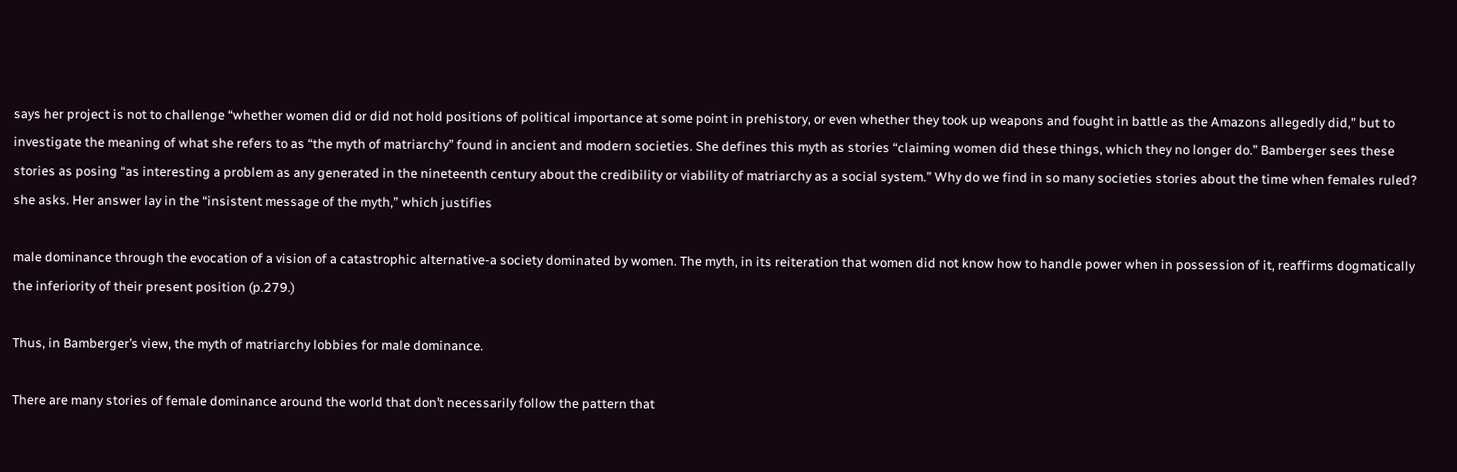says her project is not to challenge “whether women did or did not hold positions of political importance at some point in prehistory, or even whether they took up weapons and fought in battle as the Amazons allegedly did,” but to investigate the meaning of what she refers to as “the myth of matriarchy” found in ancient and modern societies. She defines this myth as stories “claiming women did these things, which they no longer do.” Bamberger sees these stories as posing “as interesting a problem as any generated in the nineteenth century about the credibility or viability of matriarchy as a social system.” Why do we find in so many societies stories about the time when females ruled? she asks. Her answer lay in the “insistent message of the myth,” which justifies

male dominance through the evocation of a vision of a catastrophic alternative-a society dominated by women. The myth, in its reiteration that women did not know how to handle power when in possession of it, reaffirms dogmatically the inferiority of their present position (p.279.)

Thus, in Bamberger’s view, the myth of matriarchy lobbies for male dominance.

There are many stories of female dominance around the world that don’t necessarily follow the pattern that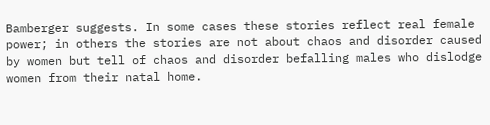Bamberger suggests. In some cases these stories reflect real female power; in others the stories are not about chaos and disorder caused by women but tell of chaos and disorder befalling males who dislodge women from their natal home.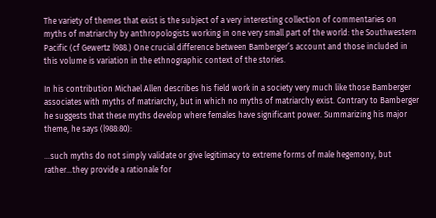The variety of themes that exist is the subject of a very interesting collection of commentaries on myths of matriarchy by anthropologists working in one very small part of the world: the Southwestern Pacific (cf Gewertz l988.) One crucial difference between Bamberger’s account and those included in this volume is variation in the ethnographic context of the stories.

In his contribution Michael Allen describes his field work in a society very much like those Bamberger associates with myths of matriarchy, but in which no myths of matriarchy exist. Contrary to Bamberger he suggests that these myths develop where females have significant power. Summarizing his major theme, he says (l988:80):

…such myths do not simply validate or give legitimacy to extreme forms of male hegemony, but rather…they provide a rationale for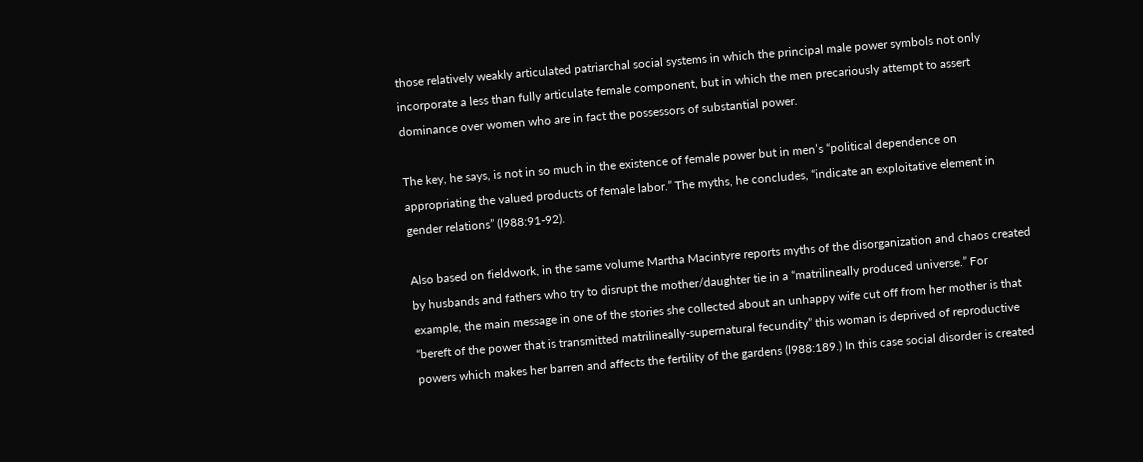those relatively weakly articulated patriarchal social systems in which the principal male power symbols not only incorporate a less than fully articulate female component, but in which the men precariously attempt to assert dominance over women who are in fact the possessors of substantial power.

The key, he says, is not in so much in the existence of female power but in men’s “political dependence on appropriating the valued products of female labor.” The myths, he concludes, “indicate an exploitative element in gender relations” (l988:91-92).

Also based on fieldwork, in the same volume Martha Macintyre reports myths of the disorganization and chaos created by husbands and fathers who try to disrupt the mother/daughter tie in a “matrilineally produced universe.” For example, the main message in one of the stories she collected about an unhappy wife cut off from her mother is that “bereft of the power that is transmitted matrilineally-supernatural fecundity” this woman is deprived of reproductive powers which makes her barren and affects the fertility of the gardens (l988:189.) In this case social disorder is created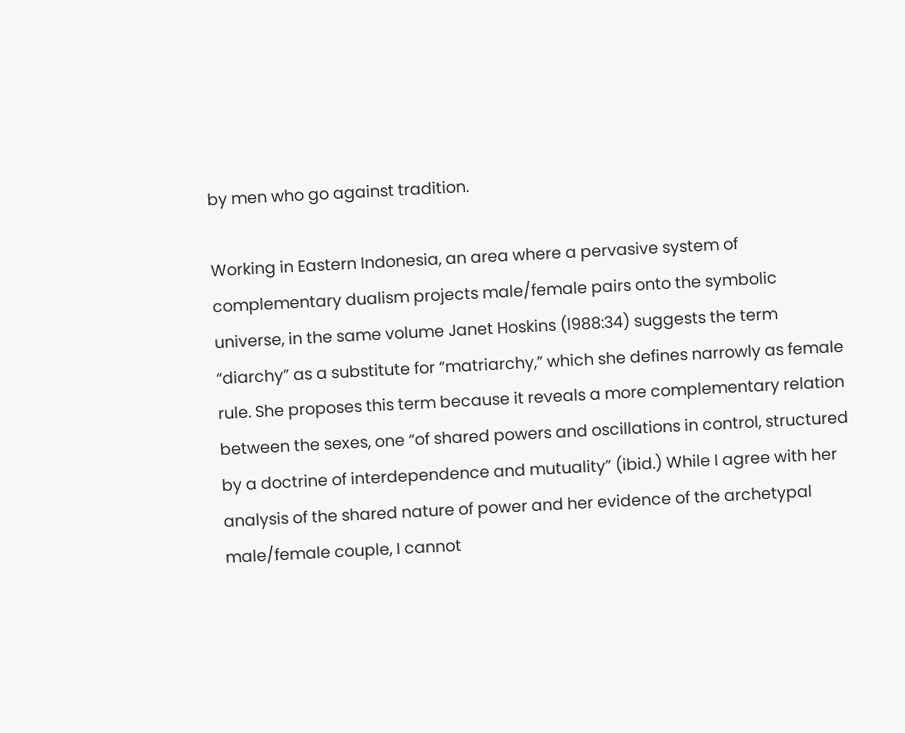by men who go against tradition.

Working in Eastern Indonesia, an area where a pervasive system of complementary dualism projects male/female pairs onto the symbolic universe, in the same volume Janet Hoskins (l988:34) suggests the term “diarchy” as a substitute for “matriarchy,” which she defines narrowly as female rule. She proposes this term because it reveals a more complementary relation between the sexes, one “of shared powers and oscillations in control, structured by a doctrine of interdependence and mutuality” (ibid.) While I agree with her analysis of the shared nature of power and her evidence of the archetypal male/female couple, I cannot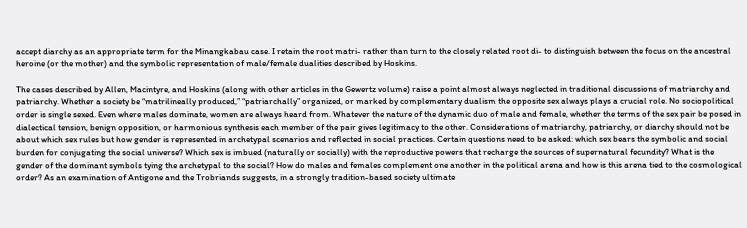accept diarchy as an appropriate term for the Minangkabau case. I retain the root matri- rather than turn to the closely related root di- to distinguish between the focus on the ancestral heroine (or the mother) and the symbolic representation of male/female dualities described by Hoskins.

The cases described by Allen, Macintyre, and Hoskins (along with other articles in the Gewertz volume) raise a point almost always neglected in traditional discussions of matriarchy and patriarchy. Whether a society be “matrilineally produced,” “patriarchally” organized, or marked by complementary dualism the opposite sex always plays a crucial role. No sociopolitical order is single sexed. Even where males dominate, women are always heard from. Whatever the nature of the dynamic duo of male and female, whether the terms of the sex pair be posed in dialectical tension, benign opposition, or harmonious synthesis each member of the pair gives legitimacy to the other. Considerations of matriarchy, patriarchy, or diarchy should not be about which sex rules but how gender is represented in archetypal scenarios and reflected in social practices. Certain questions need to be asked: which sex bears the symbolic and social burden for conjugating the social universe? Which sex is imbued (naturally or socially) with the reproductive powers that recharge the sources of supernatural fecundity? What is the gender of the dominant symbols tying the archetypal to the social? How do males and females complement one another in the political arena and how is this arena tied to the cosmological order? As an examination of Antigone and the Trobriands suggests, in a strongly tradition-based society ultimate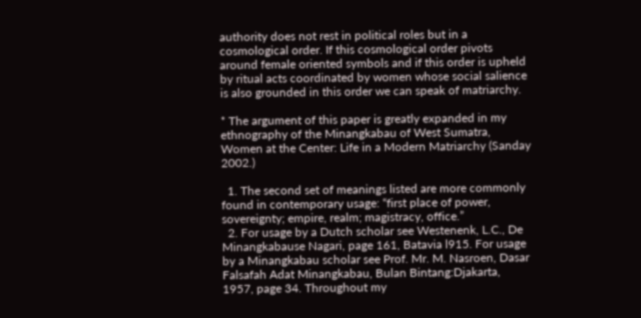authority does not rest in political roles but in a cosmological order. If this cosmological order pivots around female oriented symbols and if this order is upheld by ritual acts coordinated by women whose social salience is also grounded in this order we can speak of matriarchy.

* The argument of this paper is greatly expanded in my ethnography of the Minangkabau of West Sumatra, Women at the Center: Life in a Modern Matriarchy (Sanday 2002.)

  1. The second set of meanings listed are more commonly found in contemporary usage: “first place of power, sovereignty; empire, realm; magistracy, office.”
  2. For usage by a Dutch scholar see Westenenk, L.C., De Minangkabause Nagari, page 161, Batavia l915. For usage by a Minangkabau scholar see Prof. Mr. M. Nasroen, Dasar Falsafah Adat Minangkabau, Bulan Bintang:Djakarta, 1957, page 34. Throughout my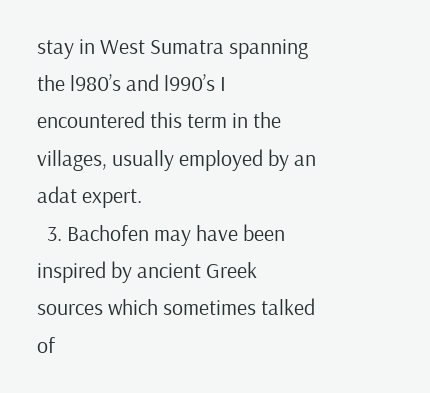stay in West Sumatra spanning the l980’s and l990’s I encountered this term in the villages, usually employed by an adat expert.
  3. Bachofen may have been inspired by ancient Greek sources which sometimes talked of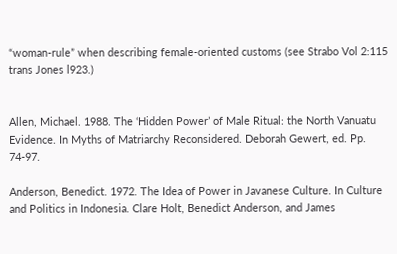“woman-rule” when describing female-oriented customs (see Strabo Vol 2:115 trans Jones l923.)


Allen, Michael. 1988. The ‘Hidden Power’ of Male Ritual: the North Vanuatu Evidence. In Myths of Matriarchy Reconsidered. Deborah Gewert, ed. Pp. 74-97.

Anderson, Benedict. 1972. The Idea of Power in Javanese Culture. In Culture and Politics in Indonesia. Clare Holt, Benedict Anderson, and James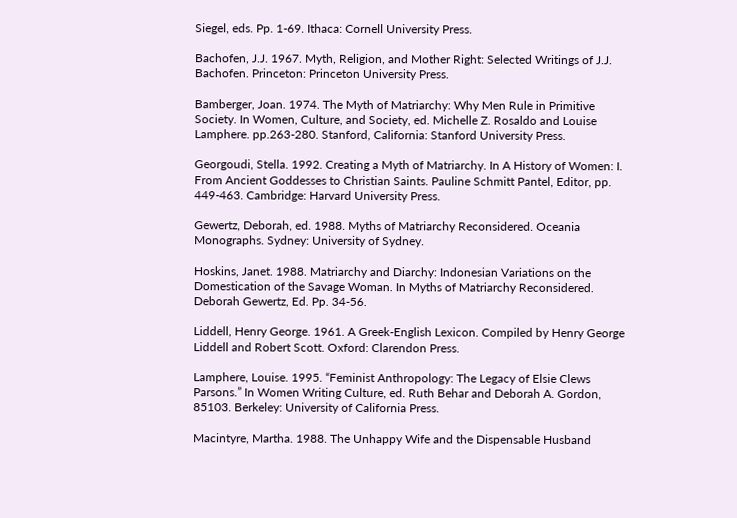Siegel, eds. Pp. 1-69. Ithaca: Cornell University Press.

Bachofen, J.J. 1967. Myth, Religion, and Mother Right: Selected Writings of J.J. Bachofen. Princeton: Princeton University Press.

Bamberger, Joan. 1974. The Myth of Matriarchy: Why Men Rule in Primitive Society. In Women, Culture, and Society, ed. Michelle Z. Rosaldo and Louise Lamphere. pp.263-280. Stanford, California: Stanford University Press.

Georgoudi, Stella. 1992. Creating a Myth of Matriarchy. In A History of Women: I. From Ancient Goddesses to Christian Saints. Pauline Schmitt Pantel, Editor, pp. 449-463. Cambridge: Harvard University Press.

Gewertz, Deborah, ed. 1988. Myths of Matriarchy Reconsidered. Oceania Monographs. Sydney: University of Sydney.

Hoskins, Janet. 1988. Matriarchy and Diarchy: Indonesian Variations on the Domestication of the Savage Woman. In Myths of Matriarchy Reconsidered. Deborah Gewertz, Ed. Pp. 34-56.

Liddell, Henry George. 1961. A Greek-English Lexicon. Compiled by Henry George Liddell and Robert Scott. Oxford: Clarendon Press.

Lamphere, Louise. 1995. “Feminist Anthropology: The Legacy of Elsie Clews Parsons.” In Women Writing Culture, ed. Ruth Behar and Deborah A. Gordon, 85103. Berkeley: University of California Press.

Macintyre, Martha. 1988. The Unhappy Wife and the Dispensable Husband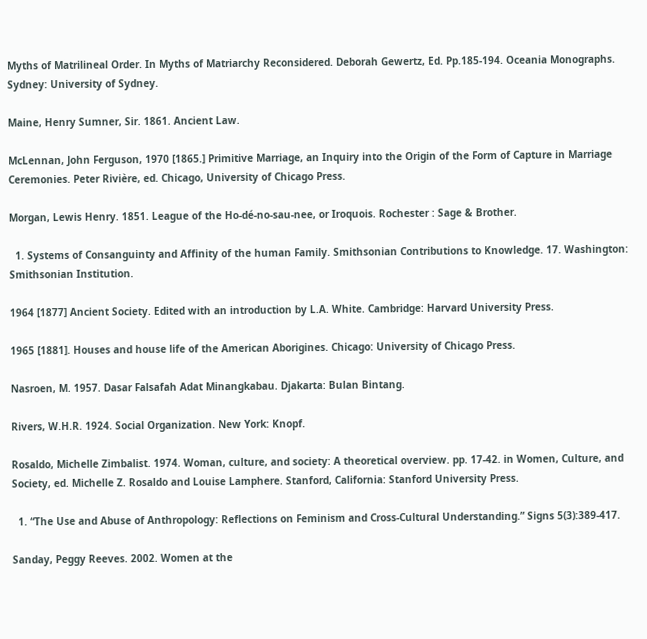Myths of Matrilineal Order. In Myths of Matriarchy Reconsidered. Deborah Gewertz, Ed. Pp.185-194. Oceania Monographs. Sydney: University of Sydney.

Maine, Henry Sumner, Sir. 1861. Ancient Law.

McLennan, John Ferguson, 1970 [1865.] Primitive Marriage, an Inquiry into the Origin of the Form of Capture in Marriage Ceremonies. Peter Rivière, ed. Chicago, University of Chicago Press.

Morgan, Lewis Henry. 1851. League of the Ho-dé-no-sau-nee, or Iroquois. Rochester : Sage & Brother.

  1. Systems of Consanguinty and Affinity of the human Family. Smithsonian Contributions to Knowledge. 17. Washington: Smithsonian Institution.

1964 [1877] Ancient Society. Edited with an introduction by L.A. White. Cambridge: Harvard University Press.

1965 [1881]. Houses and house life of the American Aborigines. Chicago: University of Chicago Press.

Nasroen, M. 1957. Dasar Falsafah Adat Minangkabau. Djakarta: Bulan Bintang.

Rivers, W.H.R. 1924. Social Organization. New York: Knopf.

Rosaldo, Michelle Zimbalist. 1974. Woman, culture, and society: A theoretical overview. pp. 17-42. in Women, Culture, and Society, ed. Michelle Z. Rosaldo and Louise Lamphere. Stanford, California: Stanford University Press.

  1. “The Use and Abuse of Anthropology: Reflections on Feminism and Cross-Cultural Understanding.” Signs 5(3):389-417.

Sanday, Peggy Reeves. 2002. Women at the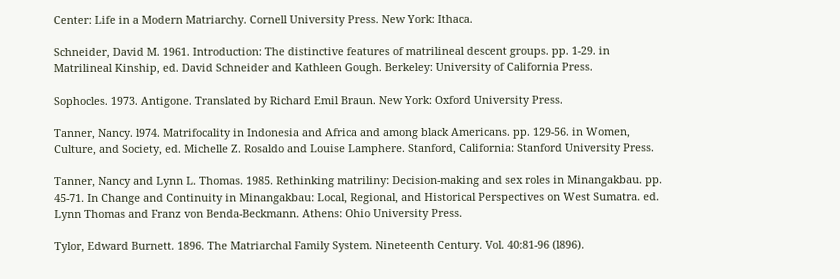Center: Life in a Modern Matriarchy. Cornell University Press. New York: Ithaca.

Schneider, David M. 1961. Introduction: The distinctive features of matrilineal descent groups. pp. 1-29. in Matrilineal Kinship, ed. David Schneider and Kathleen Gough. Berkeley: University of California Press.

Sophocles. 1973. Antigone. Translated by Richard Emil Braun. New York: Oxford University Press.

Tanner, Nancy. l974. Matrifocality in Indonesia and Africa and among black Americans. pp. 129-56. in Women, Culture, and Society, ed. Michelle Z. Rosaldo and Louise Lamphere. Stanford, California: Stanford University Press.

Tanner, Nancy and Lynn L. Thomas. 1985. Rethinking matriliny: Decision-making and sex roles in Minangakbau. pp. 45-71. In Change and Continuity in Minangakbau: Local, Regional, and Historical Perspectives on West Sumatra. ed. Lynn Thomas and Franz von Benda-Beckmann. Athens: Ohio University Press.

Tylor, Edward Burnett. 1896. The Matriarchal Family System. Nineteenth Century. Vol. 40:81-96 (l896).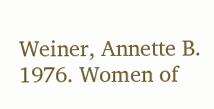Weiner, Annette B. 1976. Women of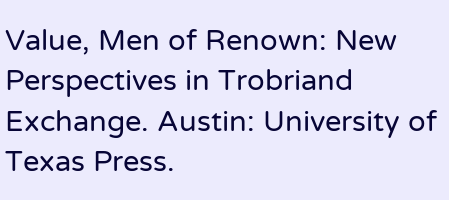Value, Men of Renown: New Perspectives in Trobriand Exchange. Austin: University of Texas Press.